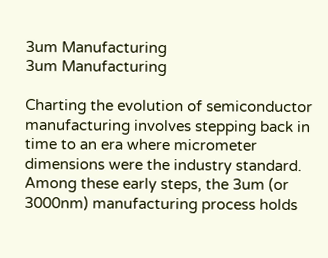3um Manufacturing
3um Manufacturing

Charting the evolution of semiconductor manufacturing involves stepping back in time to an era where micrometer dimensions were the industry standard. Among these early steps, the 3um (or 3000nm) manufacturing process holds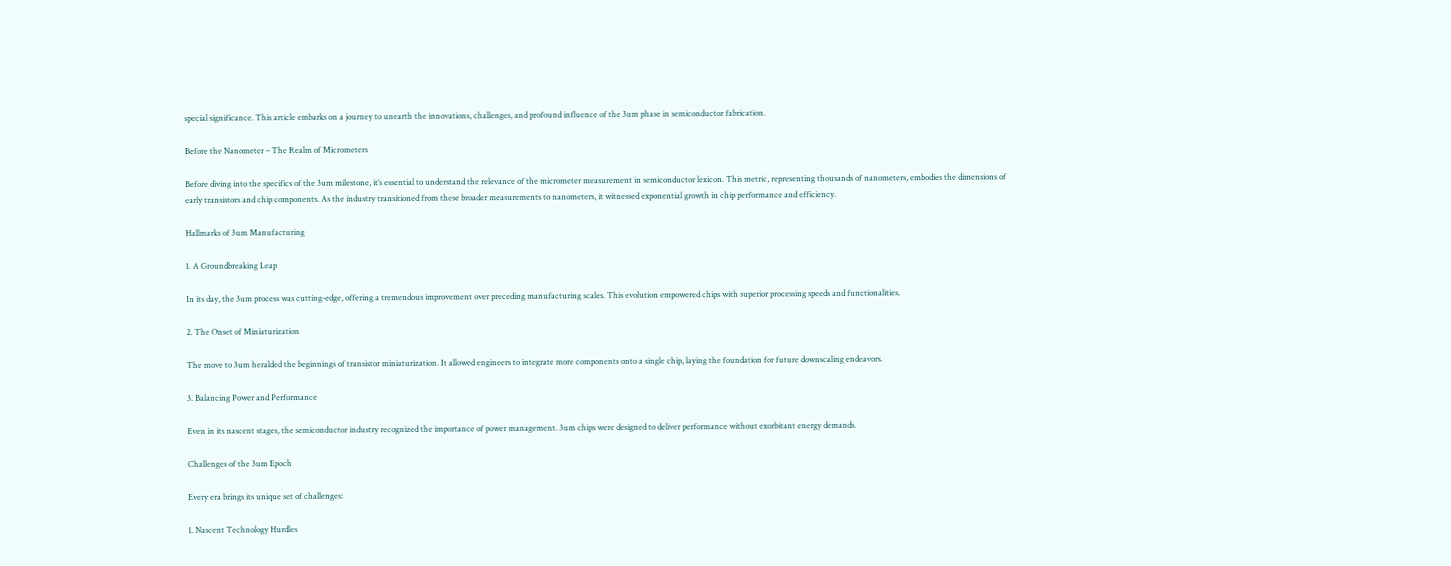special significance. This article embarks on a journey to unearth the innovations, challenges, and profound influence of the 3um phase in semiconductor fabrication.

Before the Nanometer – The Realm of Micrometers

Before diving into the specifics of the 3um milestone, it’s essential to understand the relevance of the micrometer measurement in semiconductor lexicon. This metric, representing thousands of nanometers, embodies the dimensions of early transistors and chip components. As the industry transitioned from these broader measurements to nanometers, it witnessed exponential growth in chip performance and efficiency.

Hallmarks of 3um Manufacturing

1. A Groundbreaking Leap

In its day, the 3um process was cutting-edge, offering a tremendous improvement over preceding manufacturing scales. This evolution empowered chips with superior processing speeds and functionalities.

2. The Onset of Miniaturization

The move to 3um heralded the beginnings of transistor miniaturization. It allowed engineers to integrate more components onto a single chip, laying the foundation for future downscaling endeavors.

3. Balancing Power and Performance

Even in its nascent stages, the semiconductor industry recognized the importance of power management. 3um chips were designed to deliver performance without exorbitant energy demands.

Challenges of the 3um Epoch

Every era brings its unique set of challenges:

1. Nascent Technology Hurdles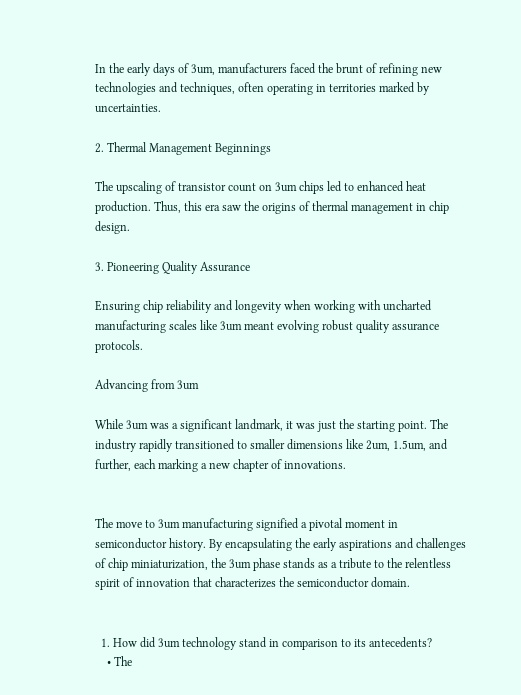In the early days of 3um, manufacturers faced the brunt of refining new technologies and techniques, often operating in territories marked by uncertainties.

2. Thermal Management Beginnings

The upscaling of transistor count on 3um chips led to enhanced heat production. Thus, this era saw the origins of thermal management in chip design.

3. Pioneering Quality Assurance

Ensuring chip reliability and longevity when working with uncharted manufacturing scales like 3um meant evolving robust quality assurance protocols.

Advancing from 3um

While 3um was a significant landmark, it was just the starting point. The industry rapidly transitioned to smaller dimensions like 2um, 1.5um, and further, each marking a new chapter of innovations.


The move to 3um manufacturing signified a pivotal moment in semiconductor history. By encapsulating the early aspirations and challenges of chip miniaturization, the 3um phase stands as a tribute to the relentless spirit of innovation that characterizes the semiconductor domain.


  1. How did 3um technology stand in comparison to its antecedents?
    • The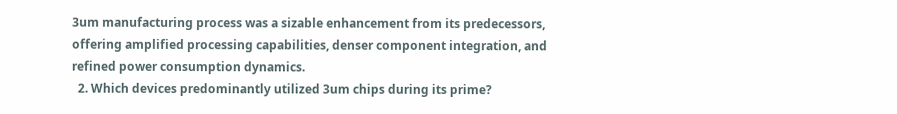3um manufacturing process was a sizable enhancement from its predecessors, offering amplified processing capabilities, denser component integration, and refined power consumption dynamics.
  2. Which devices predominantly utilized 3um chips during its prime?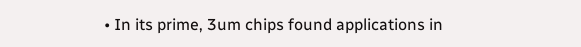• In its prime, 3um chips found applications in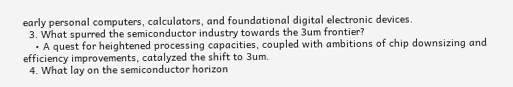early personal computers, calculators, and foundational digital electronic devices.
  3. What spurred the semiconductor industry towards the 3um frontier?
    • A quest for heightened processing capacities, coupled with ambitions of chip downsizing and efficiency improvements, catalyzed the shift to 3um.
  4. What lay on the semiconductor horizon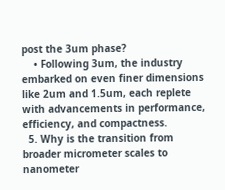post the 3um phase?
    • Following 3um, the industry embarked on even finer dimensions like 2um and 1.5um, each replete with advancements in performance, efficiency, and compactness.
  5. Why is the transition from broader micrometer scales to nanometer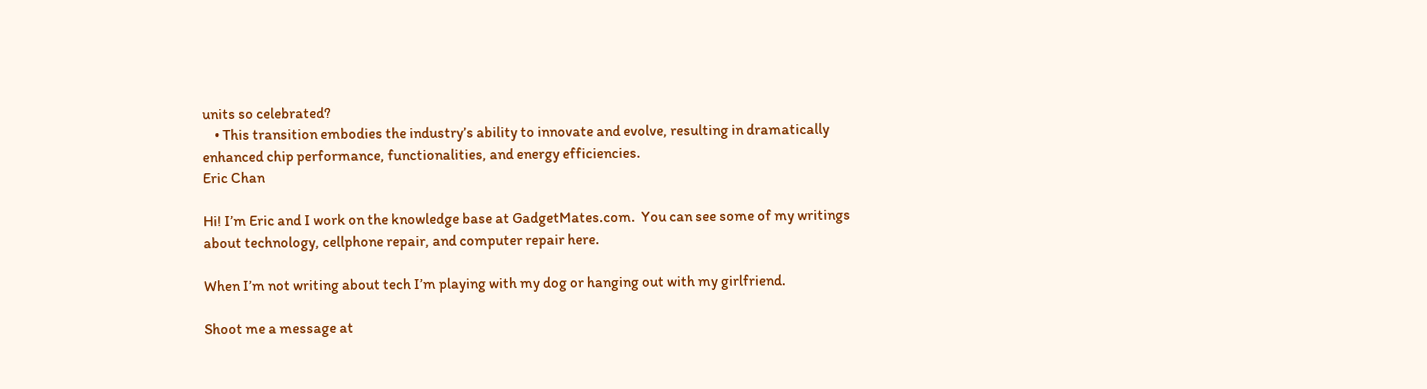units so celebrated?
    • This transition embodies the industry’s ability to innovate and evolve, resulting in dramatically enhanced chip performance, functionalities, and energy efficiencies.
Eric Chan

Hi! I’m Eric and I work on the knowledge base at GadgetMates.com.  You can see some of my writings about technology, cellphone repair, and computer repair here.

When I’m not writing about tech I’m playing with my dog or hanging out with my girlfriend.

Shoot me a message at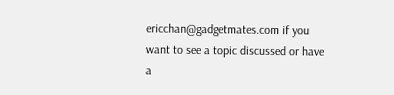ericchan@gadgetmates.com if you want to see a topic discussed or have a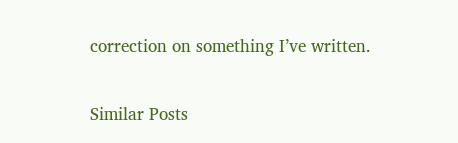correction on something I’ve written.

Similar Posts